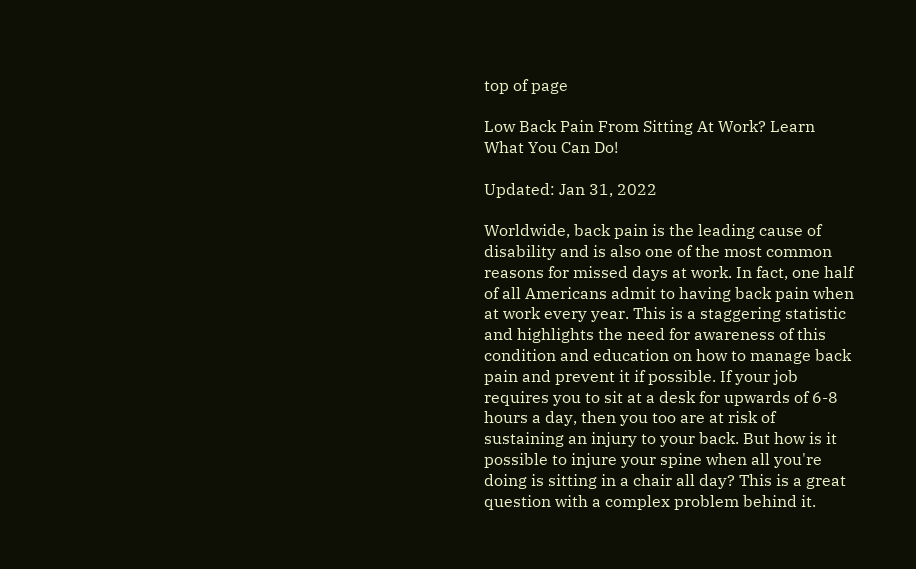top of page

Low Back Pain From Sitting At Work? Learn What You Can Do!

Updated: Jan 31, 2022

Worldwide, back pain is the leading cause of disability and is also one of the most common reasons for missed days at work. In fact, one half of all Americans admit to having back pain when at work every year. This is a staggering statistic and highlights the need for awareness of this condition and education on how to manage back pain and prevent it if possible. If your job requires you to sit at a desk for upwards of 6-8 hours a day, then you too are at risk of sustaining an injury to your back. But how is it possible to injure your spine when all you're doing is sitting in a chair all day? This is a great question with a complex problem behind it.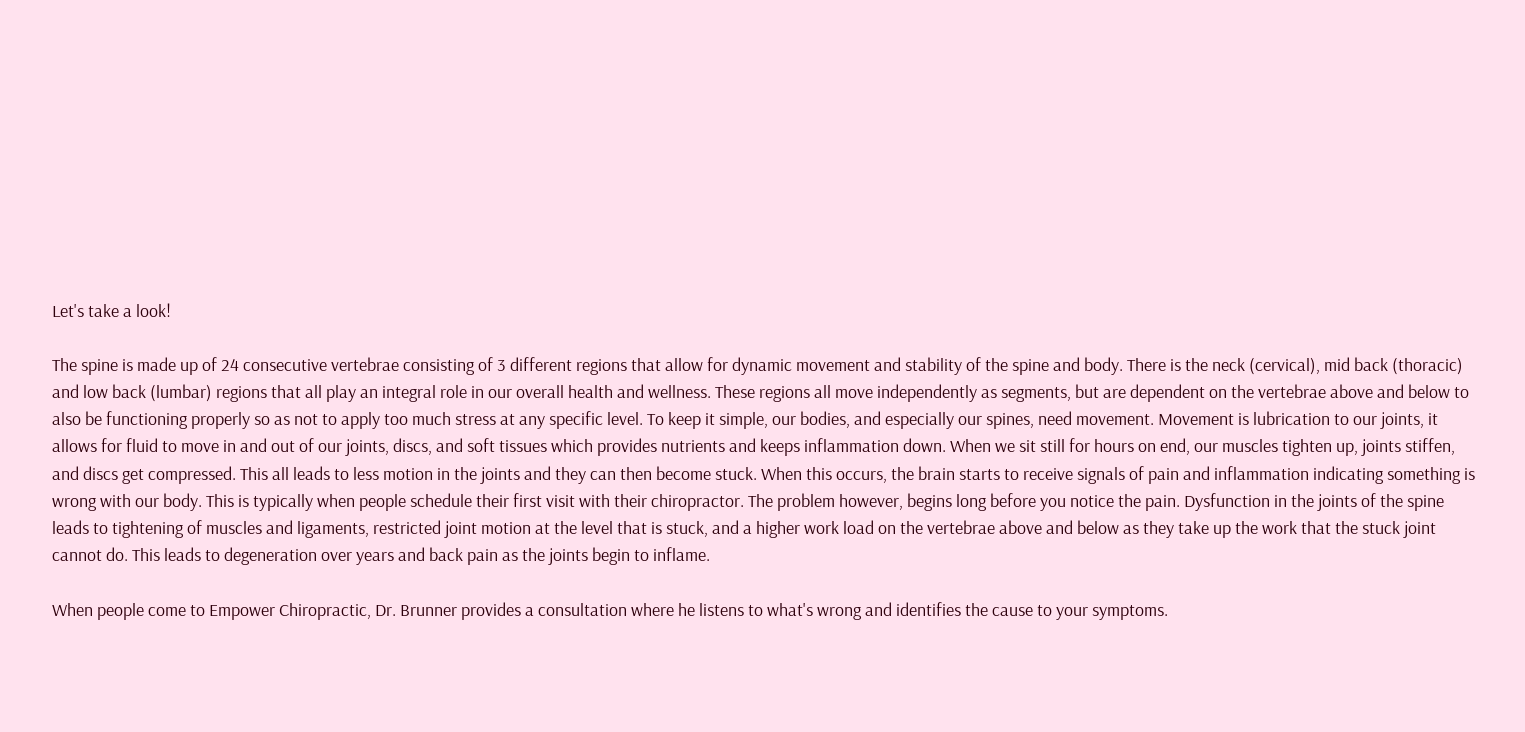Let's take a look!

The spine is made up of 24 consecutive vertebrae consisting of 3 different regions that allow for dynamic movement and stability of the spine and body. There is the neck (cervical), mid back (thoracic) and low back (lumbar) regions that all play an integral role in our overall health and wellness. These regions all move independently as segments, but are dependent on the vertebrae above and below to also be functioning properly so as not to apply too much stress at any specific level. To keep it simple, our bodies, and especially our spines, need movement. Movement is lubrication to our joints, it allows for fluid to move in and out of our joints, discs, and soft tissues which provides nutrients and keeps inflammation down. When we sit still for hours on end, our muscles tighten up, joints stiffen, and discs get compressed. This all leads to less motion in the joints and they can then become stuck. When this occurs, the brain starts to receive signals of pain and inflammation indicating something is wrong with our body. This is typically when people schedule their first visit with their chiropractor. The problem however, begins long before you notice the pain. Dysfunction in the joints of the spine leads to tightening of muscles and ligaments, restricted joint motion at the level that is stuck, and a higher work load on the vertebrae above and below as they take up the work that the stuck joint cannot do. This leads to degeneration over years and back pain as the joints begin to inflame.

When people come to Empower Chiropractic, Dr. Brunner provides a consultation where he listens to what's wrong and identifies the cause to your symptoms.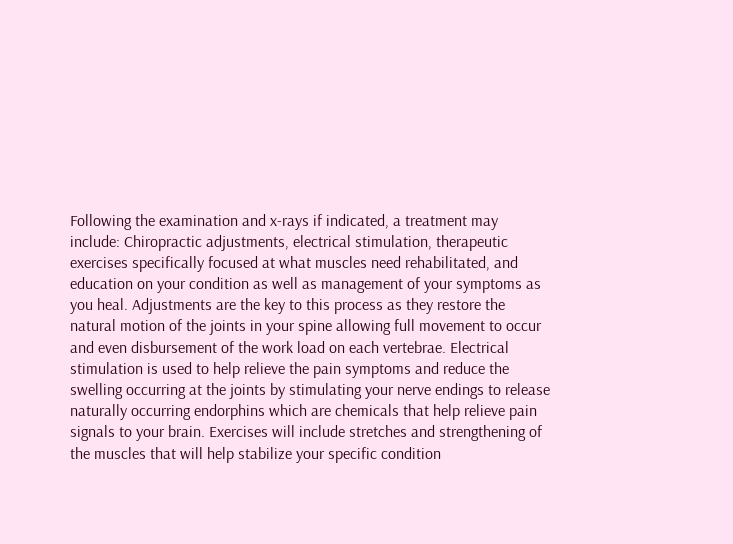Following the examination and x-rays if indicated, a treatment may include: Chiropractic adjustments, electrical stimulation, therapeutic exercises specifically focused at what muscles need rehabilitated, and education on your condition as well as management of your symptoms as you heal. Adjustments are the key to this process as they restore the natural motion of the joints in your spine allowing full movement to occur and even disbursement of the work load on each vertebrae. Electrical stimulation is used to help relieve the pain symptoms and reduce the swelling occurring at the joints by stimulating your nerve endings to release naturally occurring endorphins which are chemicals that help relieve pain signals to your brain. Exercises will include stretches and strengthening of the muscles that will help stabilize your specific condition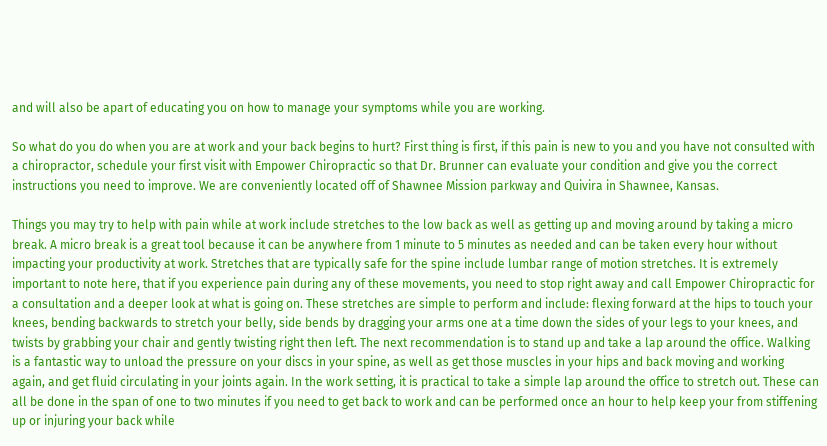and will also be apart of educating you on how to manage your symptoms while you are working.

So what do you do when you are at work and your back begins to hurt? First thing is first, if this pain is new to you and you have not consulted with a chiropractor, schedule your first visit with Empower Chiropractic so that Dr. Brunner can evaluate your condition and give you the correct instructions you need to improve. We are conveniently located off of Shawnee Mission parkway and Quivira in Shawnee, Kansas.

Things you may try to help with pain while at work include stretches to the low back as well as getting up and moving around by taking a micro break. A micro break is a great tool because it can be anywhere from 1 minute to 5 minutes as needed and can be taken every hour without impacting your productivity at work. Stretches that are typically safe for the spine include lumbar range of motion stretches. It is extremely important to note here, that if you experience pain during any of these movements, you need to stop right away and call Empower Chiropractic for a consultation and a deeper look at what is going on. These stretches are simple to perform and include: flexing forward at the hips to touch your knees, bending backwards to stretch your belly, side bends by dragging your arms one at a time down the sides of your legs to your knees, and twists by grabbing your chair and gently twisting right then left. The next recommendation is to stand up and take a lap around the office. Walking is a fantastic way to unload the pressure on your discs in your spine, as well as get those muscles in your hips and back moving and working again, and get fluid circulating in your joints again. In the work setting, it is practical to take a simple lap around the office to stretch out. These can all be done in the span of one to two minutes if you need to get back to work and can be performed once an hour to help keep your from stiffening up or injuring your back while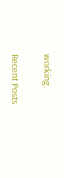working.

Recent Posts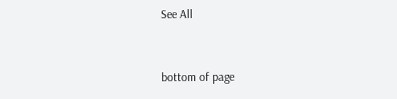See All


bottom of page